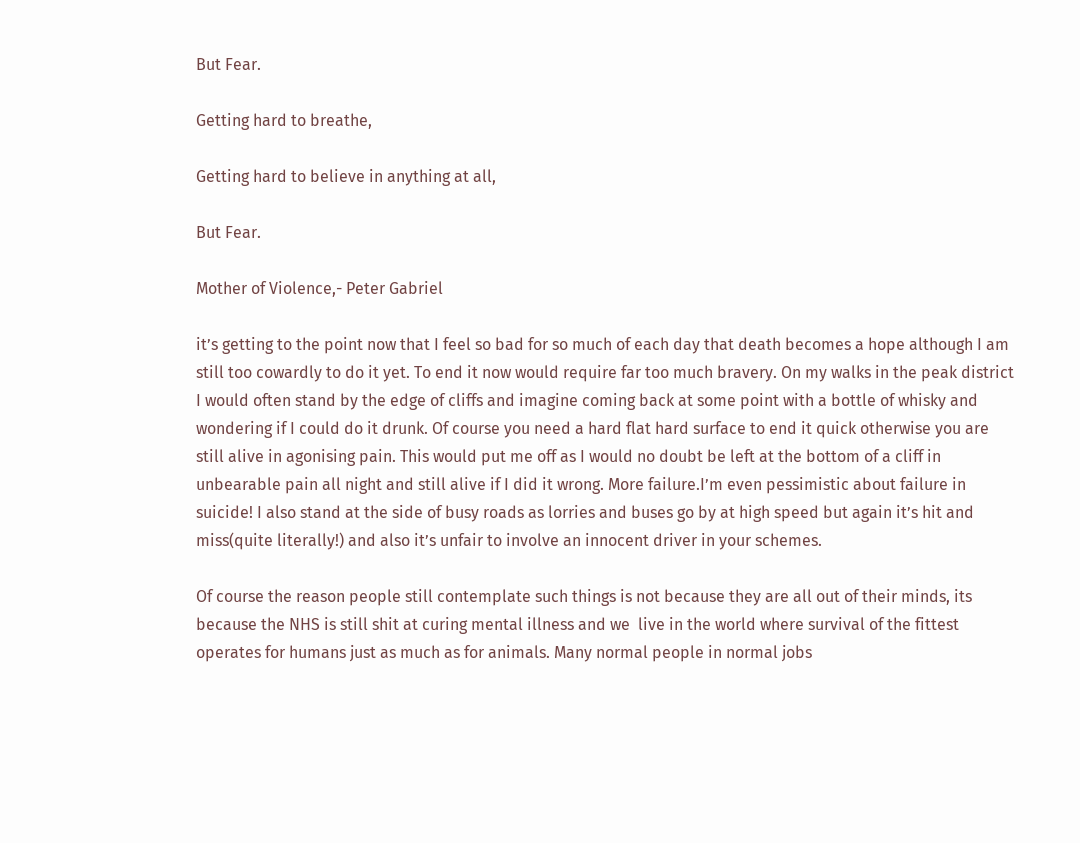But Fear.

Getting hard to breathe,

Getting hard to believe in anything at all,

But Fear.

Mother of Violence,- Peter Gabriel

it’s getting to the point now that I feel so bad for so much of each day that death becomes a hope although I am still too cowardly to do it yet. To end it now would require far too much bravery. On my walks in the peak district I would often stand by the edge of cliffs and imagine coming back at some point with a bottle of whisky and wondering if I could do it drunk. Of course you need a hard flat hard surface to end it quick otherwise you are still alive in agonising pain. This would put me off as I would no doubt be left at the bottom of a cliff in unbearable pain all night and still alive if I did it wrong. More failure.I’m even pessimistic about failure in suicide! I also stand at the side of busy roads as lorries and buses go by at high speed but again it’s hit and miss(quite literally!) and also it’s unfair to involve an innocent driver in your schemes.

Of course the reason people still contemplate such things is not because they are all out of their minds, its because the NHS is still shit at curing mental illness and we  live in the world where survival of the fittest operates for humans just as much as for animals. Many normal people in normal jobs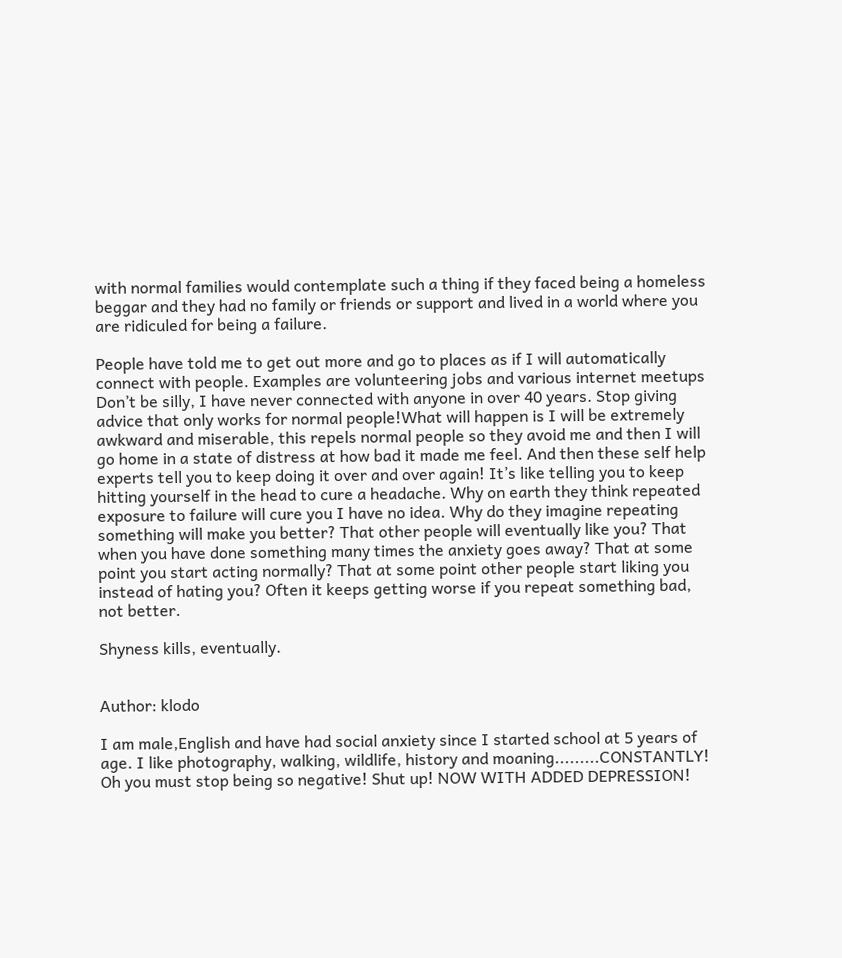with normal families would contemplate such a thing if they faced being a homeless beggar and they had no family or friends or support and lived in a world where you are ridiculed for being a failure.

People have told me to get out more and go to places as if I will automatically connect with people. Examples are volunteering jobs and various internet meetups Don’t be silly, I have never connected with anyone in over 40 years. Stop giving advice that only works for normal people!What will happen is I will be extremely awkward and miserable, this repels normal people so they avoid me and then I will go home in a state of distress at how bad it made me feel. And then these self help experts tell you to keep doing it over and over again! It’s like telling you to keep hitting yourself in the head to cure a headache. Why on earth they think repeated exposure to failure will cure you I have no idea. Why do they imagine repeating something will make you better? That other people will eventually like you? That when you have done something many times the anxiety goes away? That at some point you start acting normally? That at some point other people start liking you instead of hating you? Often it keeps getting worse if you repeat something bad, not better.

Shyness kills, eventually.


Author: klodo

I am male,English and have had social anxiety since I started school at 5 years of age. I like photography, walking, wildlife, history and moaning.........CONSTANTLY! Oh you must stop being so negative! Shut up! NOW WITH ADDED DEPRESSION!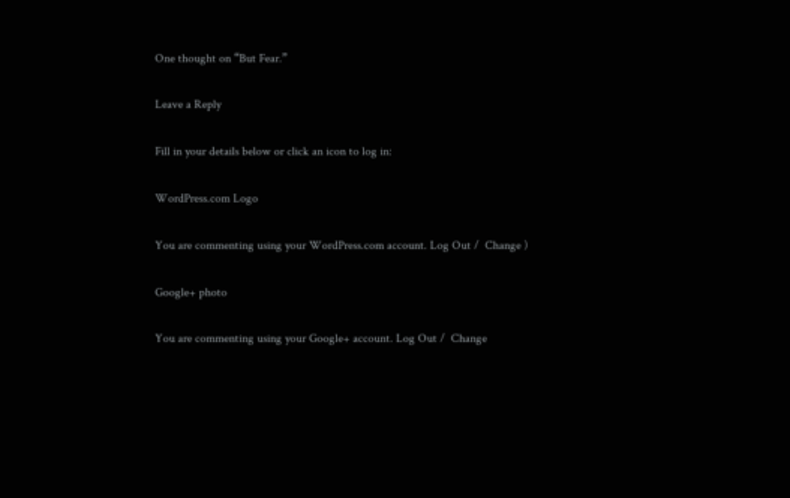One thought on “But Fear.”

Leave a Reply

Fill in your details below or click an icon to log in:

WordPress.com Logo

You are commenting using your WordPress.com account. Log Out /  Change )

Google+ photo

You are commenting using your Google+ account. Log Out /  Change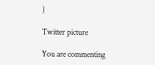)

Twitter picture

You are commenting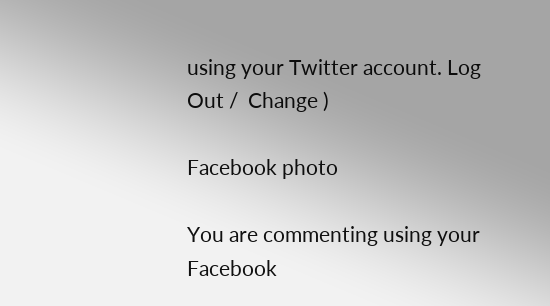using your Twitter account. Log Out /  Change )

Facebook photo

You are commenting using your Facebook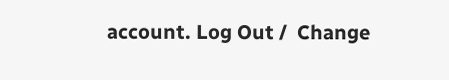account. Log Out /  Change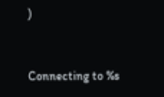)


Connecting to %s